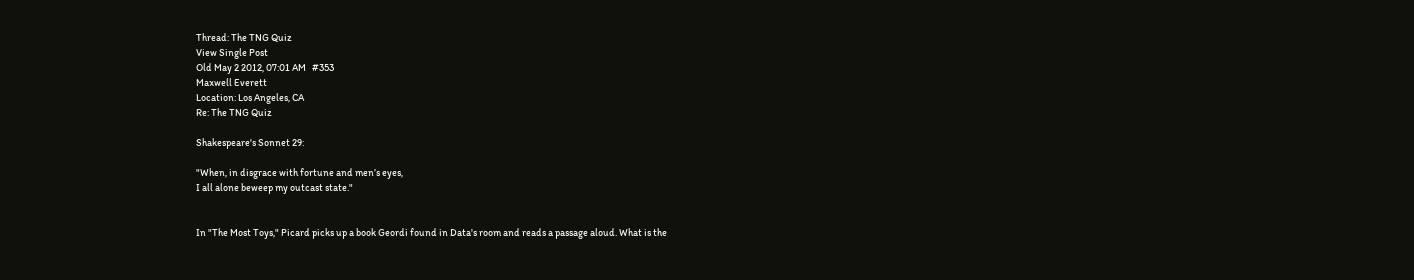Thread: The TNG Quiz
View Single Post
Old May 2 2012, 07:01 AM   #353
Maxwell Everett
Location: Los Angeles, CA
Re: The TNG Quiz

Shakespeare's Sonnet 29:

"When, in disgrace with fortune and men’s eyes,
I all alone beweep my outcast state."


In "The Most Toys," Picard picks up a book Geordi found in Data's room and reads a passage aloud. What is the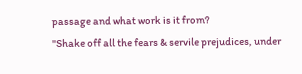passage and what work is it from?
"Shake off all the fears & servile prejudices, under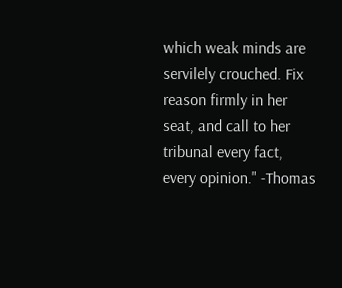which weak minds are servilely crouched. Fix reason firmly in her seat, and call to her tribunal every fact, every opinion." -Thomas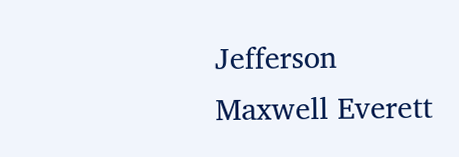Jefferson
Maxwell Everett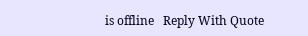is offline   Reply With Quote